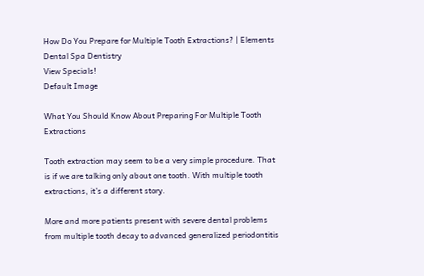How Do You Prepare for Multiple Tooth Extractions? | Elements Dental Spa Dentistry
View Specials!
Default Image

What You Should Know About Preparing For Multiple Tooth Extractions

Tooth extraction may seem to be a very simple procedure. That is if we are talking only about one tooth. With multiple tooth extractions, it’s a different story.

More and more patients present with severe dental problems from multiple tooth decay to advanced generalized periodontitis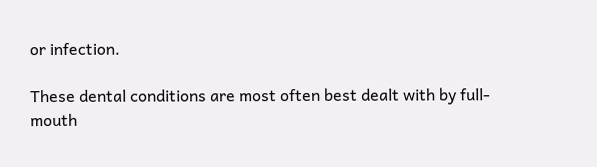or infection.

These dental conditions are most often best dealt with by full-mouth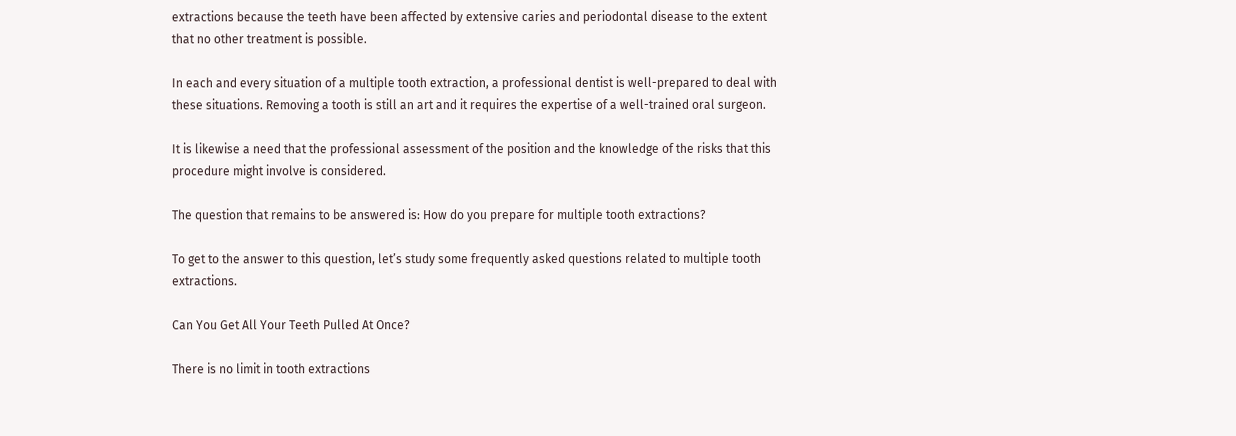extractions because the teeth have been affected by extensive caries and periodontal disease to the extent that no other treatment is possible.

In each and every situation of a multiple tooth extraction, a professional dentist is well-prepared to deal with these situations. Removing a tooth is still an art and it requires the expertise of a well-trained oral surgeon.

It is likewise a need that the professional assessment of the position and the knowledge of the risks that this procedure might involve is considered.

The question that remains to be answered is: How do you prepare for multiple tooth extractions?

To get to the answer to this question, let’s study some frequently asked questions related to multiple tooth extractions.

Can You Get All Your Teeth Pulled At Once?

There is no limit in tooth extractions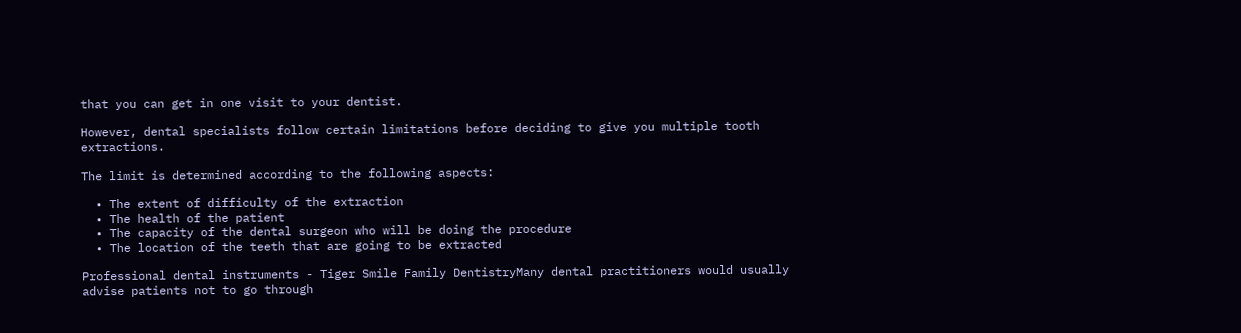that you can get in one visit to your dentist.

However, dental specialists follow certain limitations before deciding to give you multiple tooth extractions.

The limit is determined according to the following aspects:

  • The extent of difficulty of the extraction
  • The health of the patient
  • The capacity of the dental surgeon who will be doing the procedure
  • The location of the teeth that are going to be extracted

Professional dental instruments - Tiger Smile Family DentistryMany dental practitioners would usually advise patients not to go through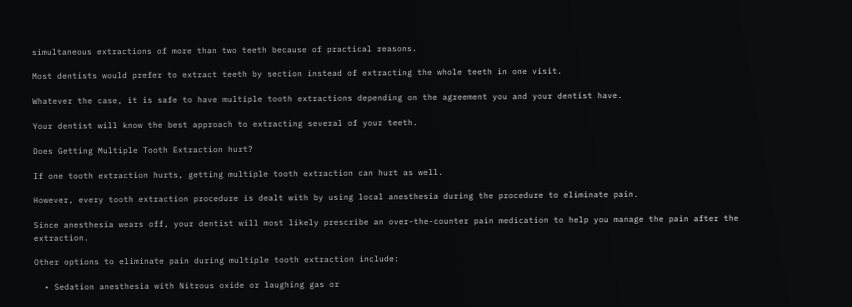simultaneous extractions of more than two teeth because of practical reasons.

Most dentists would prefer to extract teeth by section instead of extracting the whole teeth in one visit.

Whatever the case, it is safe to have multiple tooth extractions depending on the agreement you and your dentist have.

Your dentist will know the best approach to extracting several of your teeth.

Does Getting Multiple Tooth Extraction hurt?

If one tooth extraction hurts, getting multiple tooth extraction can hurt as well.

However, every tooth extraction procedure is dealt with by using local anesthesia during the procedure to eliminate pain.

Since anesthesia wears off, your dentist will most likely prescribe an over-the-counter pain medication to help you manage the pain after the extraction.

Other options to eliminate pain during multiple tooth extraction include:

  • Sedation anesthesia with Nitrous oxide or laughing gas or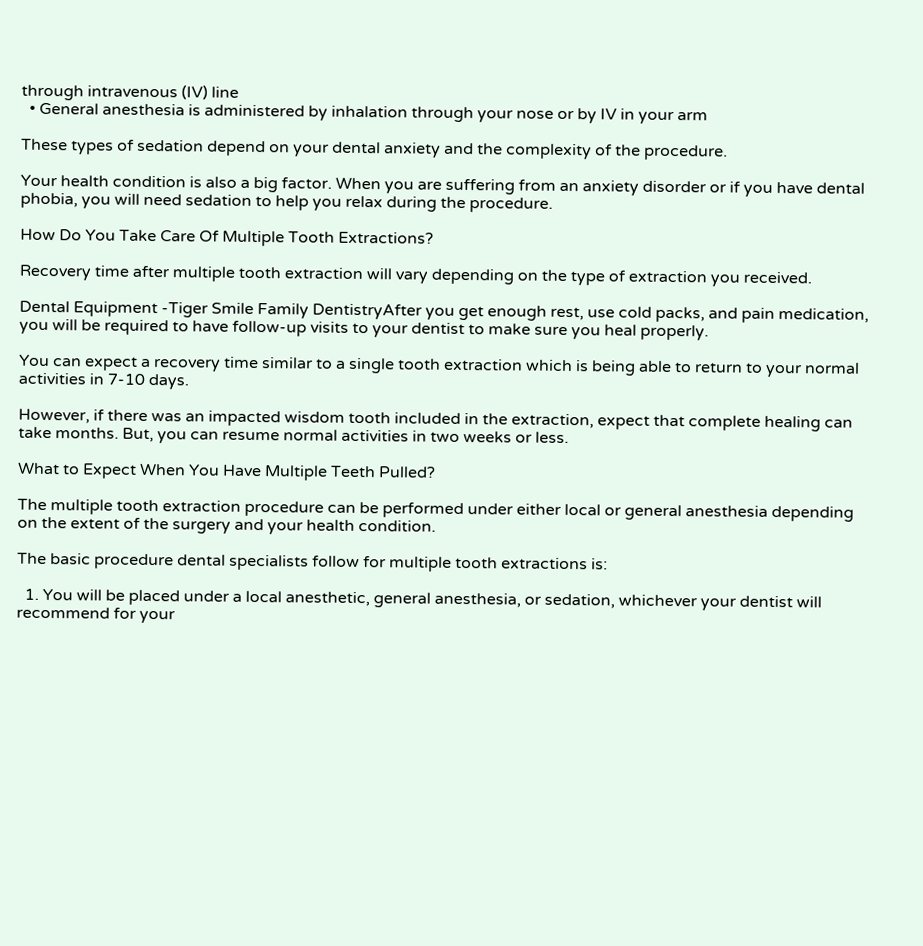through intravenous (IV) line
  • General anesthesia is administered by inhalation through your nose or by IV in your arm

These types of sedation depend on your dental anxiety and the complexity of the procedure.

Your health condition is also a big factor. When you are suffering from an anxiety disorder or if you have dental phobia, you will need sedation to help you relax during the procedure.

How Do You Take Care Of Multiple Tooth Extractions?

Recovery time after multiple tooth extraction will vary depending on the type of extraction you received.

Dental Equipment -Tiger Smile Family DentistryAfter you get enough rest, use cold packs, and pain medication, you will be required to have follow-up visits to your dentist to make sure you heal properly.

You can expect a recovery time similar to a single tooth extraction which is being able to return to your normal activities in 7-10 days.

However, if there was an impacted wisdom tooth included in the extraction, expect that complete healing can take months. But, you can resume normal activities in two weeks or less.

What to Expect When You Have Multiple Teeth Pulled?

The multiple tooth extraction procedure can be performed under either local or general anesthesia depending on the extent of the surgery and your health condition.

The basic procedure dental specialists follow for multiple tooth extractions is:

  1. You will be placed under a local anesthetic, general anesthesia, or sedation, whichever your dentist will recommend for your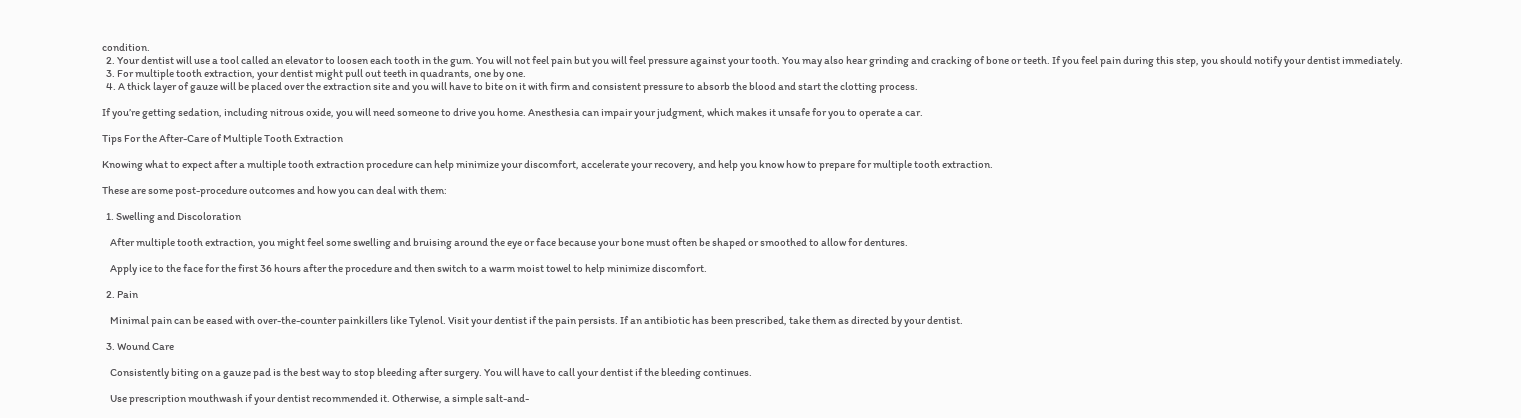condition.
  2. Your dentist will use a tool called an elevator to loosen each tooth in the gum. You will not feel pain but you will feel pressure against your tooth. You may also hear grinding and cracking of bone or teeth. If you feel pain during this step, you should notify your dentist immediately.
  3. For multiple tooth extraction, your dentist might pull out teeth in quadrants, one by one.
  4. A thick layer of gauze will be placed over the extraction site and you will have to bite on it with firm and consistent pressure to absorb the blood and start the clotting process.

If you’re getting sedation, including nitrous oxide, you will need someone to drive you home. Anesthesia can impair your judgment, which makes it unsafe for you to operate a car.

Tips For the After-Care of Multiple Tooth Extraction

Knowing what to expect after a multiple tooth extraction procedure can help minimize your discomfort, accelerate your recovery, and help you know how to prepare for multiple tooth extraction.

These are some post-procedure outcomes and how you can deal with them:

  1. Swelling and Discoloration

    After multiple tooth extraction, you might feel some swelling and bruising around the eye or face because your bone must often be shaped or smoothed to allow for dentures.

    Apply ice to the face for the first 36 hours after the procedure and then switch to a warm moist towel to help minimize discomfort.

  2. Pain

    Minimal pain can be eased with over-the-counter painkillers like Tylenol. Visit your dentist if the pain persists. If an antibiotic has been prescribed, take them as directed by your dentist.

  3. Wound Care

    Consistently biting on a gauze pad is the best way to stop bleeding after surgery. You will have to call your dentist if the bleeding continues.

    Use prescription mouthwash if your dentist recommended it. Otherwise, a simple salt-and-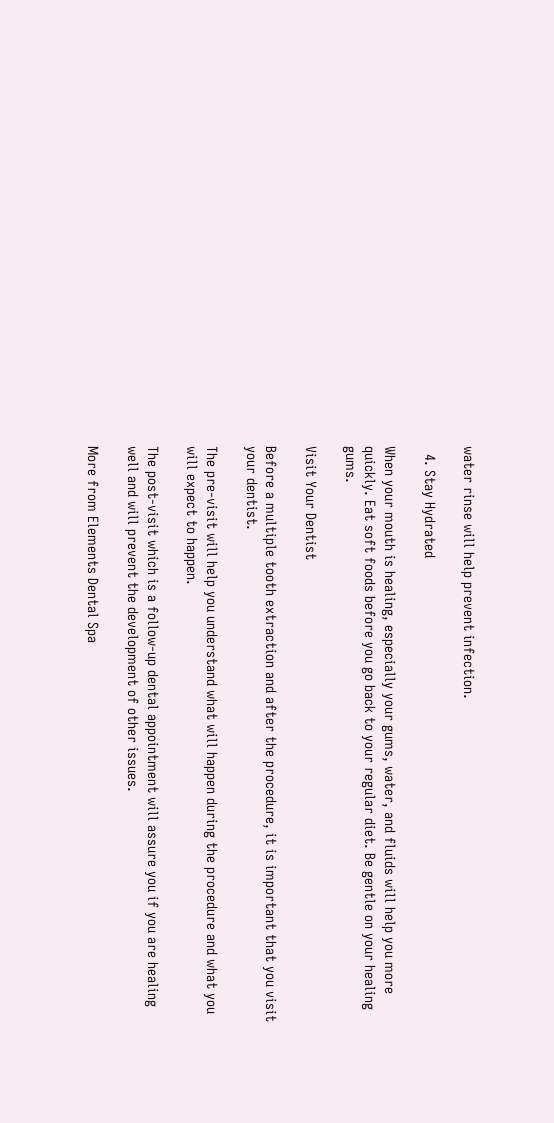water rinse will help prevent infection.

  4. Stay Hydrated

When your mouth is healing, especially your gums, water, and fluids will help you more quickly. Eat soft foods before you go back to your regular diet. Be gentle on your healing gums.

Visit Your Dentist

Before a multiple tooth extraction and after the procedure, it is important that you visit your dentist.

The pre-visit will help you understand what will happen during the procedure and what you will expect to happen.

The post-visit which is a follow-up dental appointment will assure you if you are healing well and will prevent the development of other issues.

More from Elements Dental Spa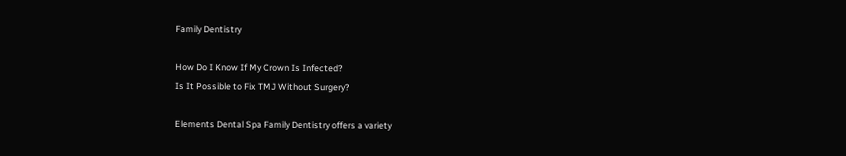Family Dentistry

How Do I Know If My Crown Is Infected?
Is It Possible to Fix TMJ Without Surgery?

Elements Dental Spa Family Dentistry offers a variety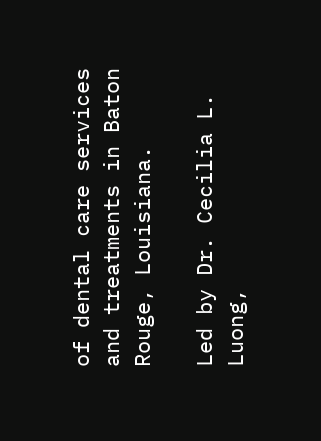of dental care services and treatments in Baton Rouge, Louisiana.

Led by Dr. Cecilia L. Luong,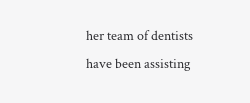her team of dentists have been assisting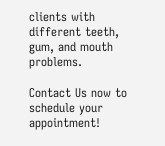clients with different teeth, gum, and mouth problems.

Contact Us now to schedule your appointment!